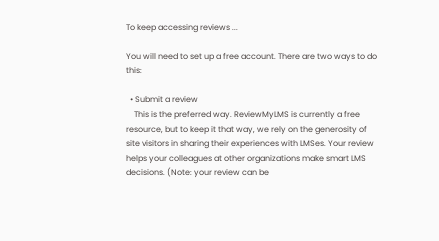To keep accessing reviews ...

You will need to set up a free account. There are two ways to do this:

  • Submit a review
    This is the preferred way. ReviewMyLMS is currently a free resource, but to keep it that way, we rely on the generosity of site visitors in sharing their experiences with LMSes. Your review helps your colleagues at other organizations make smart LMS decisions. (Note: your review can be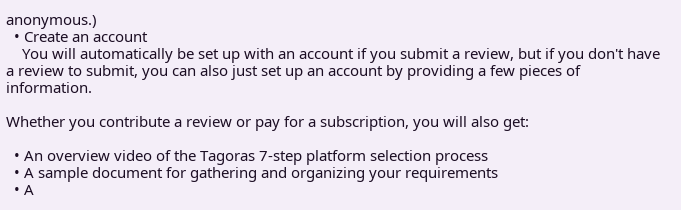anonymous.)
  • Create an account
    You will automatically be set up with an account if you submit a review, but if you don't have a review to submit, you can also just set up an account by providing a few pieces of information.

Whether you contribute a review or pay for a subscription, you will also get:

  • An overview video of the Tagoras 7-step platform selection process
  • A sample document for gathering and organizing your requirements
  • A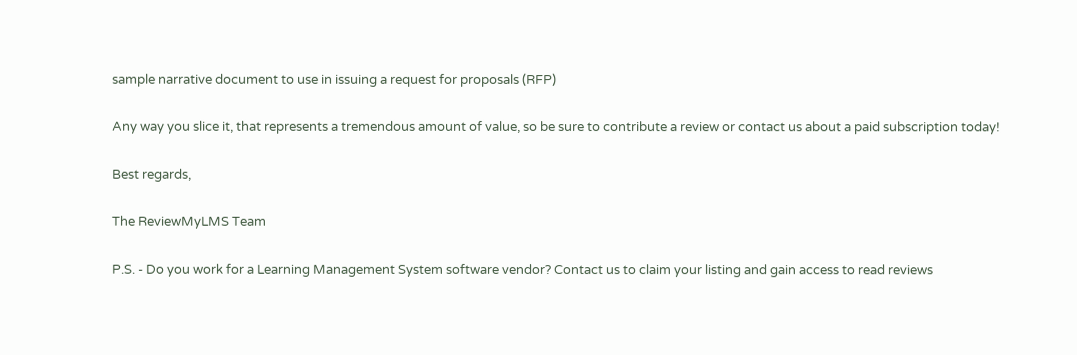sample narrative document to use in issuing a request for proposals (RFP)

Any way you slice it, that represents a tremendous amount of value, so be sure to contribute a review or contact us about a paid subscription today!

Best regards,

The ReviewMyLMS Team

P.S. - Do you work for a Learning Management System software vendor? Contact us to claim your listing and gain access to read reviews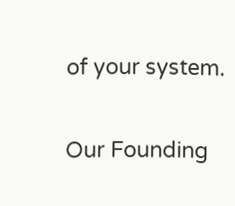of your system.

Our Founding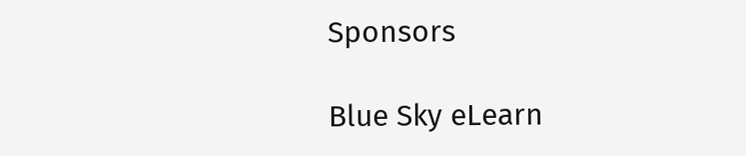Sponsors

Blue Sky eLearn